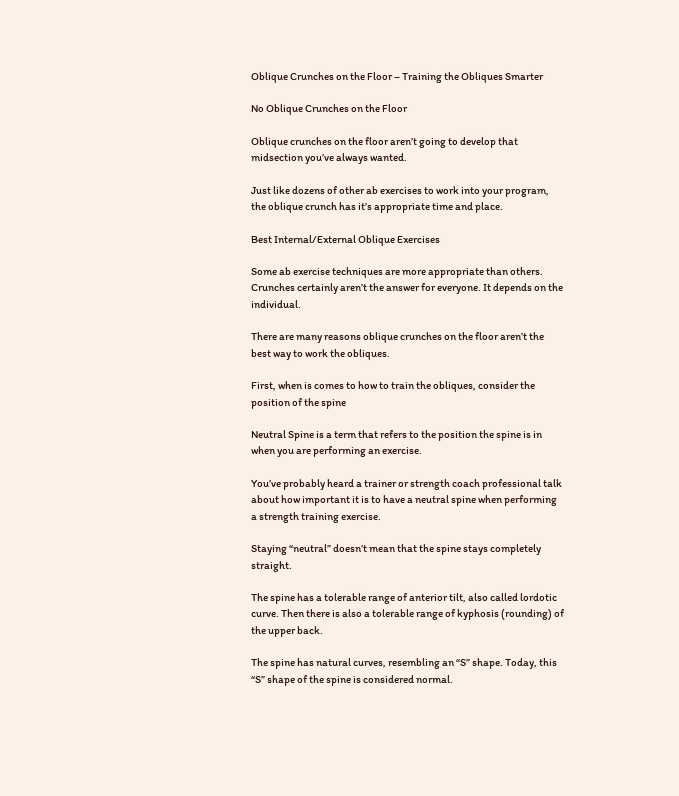Oblique Crunches on the Floor – Training the Obliques Smarter

No Oblique Crunches on the Floor

Oblique crunches on the floor aren’t going to develop that midsection you’ve always wanted.

Just like dozens of other ab exercises to work into your program, the oblique crunch has it’s appropriate time and place.

Best Internal/External Oblique Exercises

Some ab exercise techniques are more appropriate than others. Crunches certainly aren’t the answer for everyone. It depends on the individual.

There are many reasons oblique crunches on the floor aren’t the best way to work the obliques.

First, when is comes to how to train the obliques, consider the position of the spine

Neutral Spine is a term that refers to the position the spine is in when you are performing an exercise.

You’ve probably heard a trainer or strength coach professional talk about how important it is to have a neutral spine when performing a strength training exercise.

Staying “neutral” doesn’t mean that the spine stays completely straight.

The spine has a tolerable range of anterior tilt, also called lordotic curve. Then there is also a tolerable range of kyphosis (rounding) of the upper back.

The spine has natural curves, resembling an “S” shape. Today, this “S” shape of the spine is considered normal.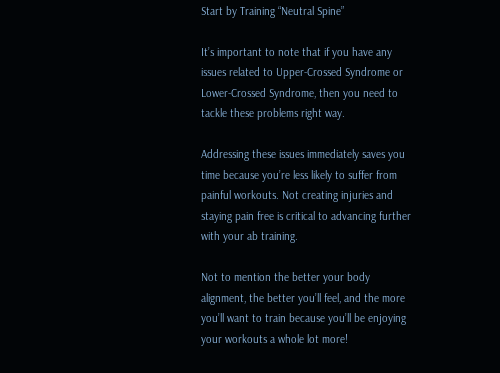Start by Training “Neutral Spine”

It’s important to note that if you have any issues related to Upper-Crossed Syndrome or Lower-Crossed Syndrome, then you need to tackle these problems right way.

Addressing these issues immediately saves you time because you’re less likely to suffer from painful workouts. Not creating injuries and staying pain free is critical to advancing further with your ab training.

Not to mention the better your body alignment, the better you’ll feel, and the more you’ll want to train because you’ll be enjoying your workouts a whole lot more!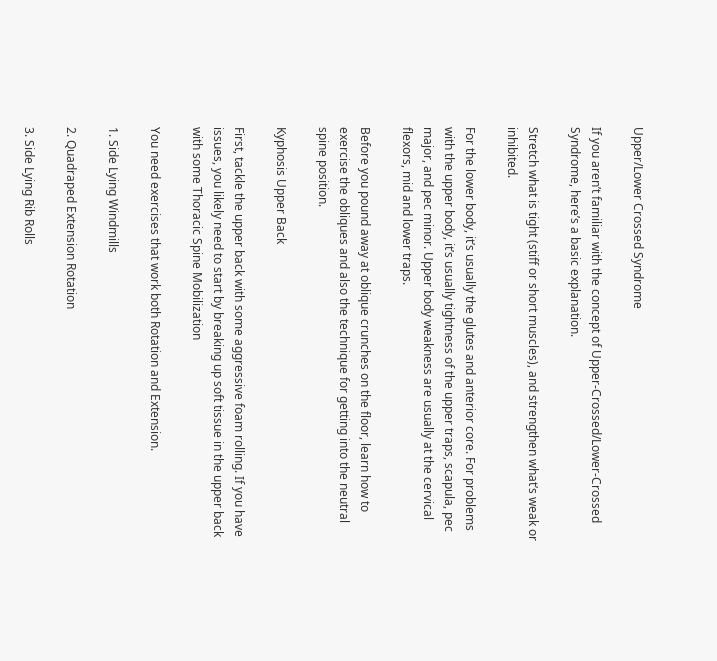Upper/Lower Crossed Syndrome

If you aren’t familiar with the concept of Upper-Crossed/Lower-Crossed Syndrome, here’s a basic explanation.

Stretch what is tight (stiff or short muscles), and strengthen what’s weak or inhibited.

For the lower body, it’s usually the glutes and anterior core. For problems with the upper body, it’s usually tightness of the upper traps, scapula, pec major, and pec minor. Upper body weakness are usually at the cervical flexors, mid and lower traps.

Before you pound away at oblique crunches on the floor, learn how to exercise the obliques and also the technique for getting into the neutral spine position.

Kyphosis Upper Back

First, tackle the upper back with some aggressive foam rolling. If you have issues, you likely need to start by breaking up soft tissue in the upper back with some Thoracic Spine Mobilization

You need exercises that work both Rotation and Extension.

1. Side Lying Windmills

2. Quadraped Extension Rotation

3. Side Lying Rib Rolls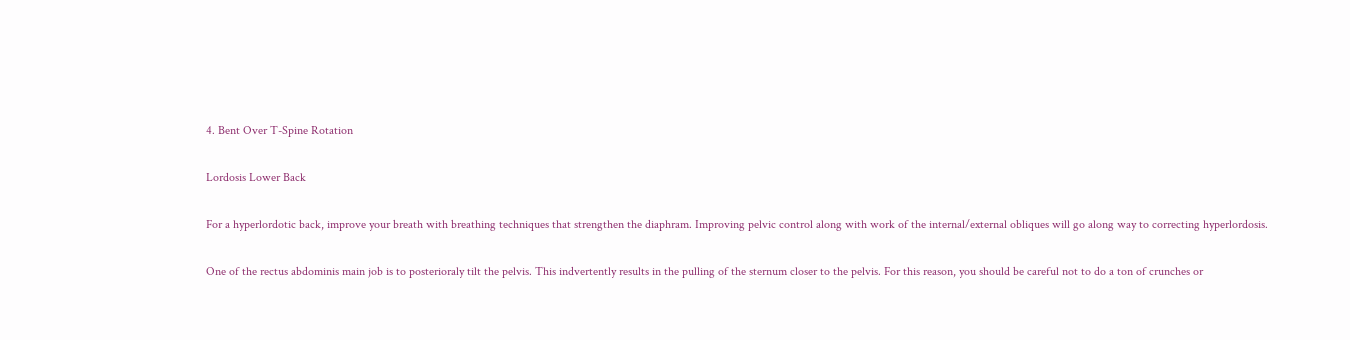4. Bent Over T-Spine Rotation

Lordosis Lower Back

For a hyperlordotic back, improve your breath with breathing techniques that strengthen the diaphram. Improving pelvic control along with work of the internal/external obliques will go along way to correcting hyperlordosis.

One of the rectus abdominis main job is to posterioraly tilt the pelvis. This indvertently results in the pulling of the sternum closer to the pelvis. For this reason, you should be careful not to do a ton of crunches or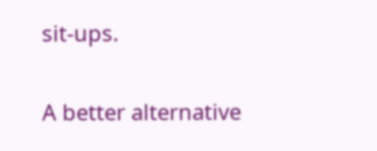sit-ups.

A better alternative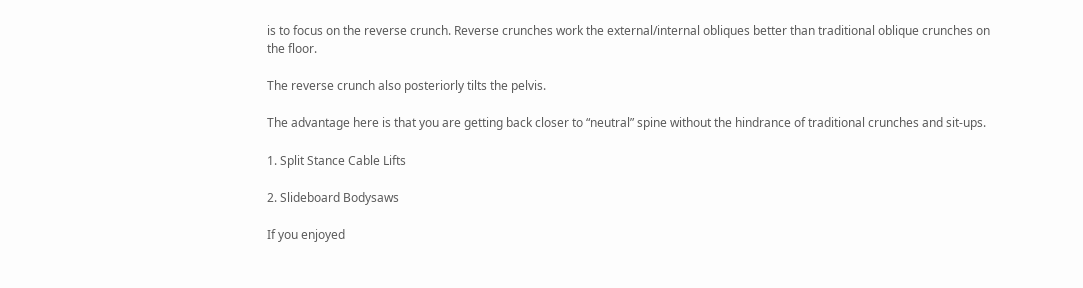is to focus on the reverse crunch. Reverse crunches work the external/internal obliques better than traditional oblique crunches on the floor.

The reverse crunch also posteriorly tilts the pelvis.

The advantage here is that you are getting back closer to “neutral” spine without the hindrance of traditional crunches and sit-ups.

1. Split Stance Cable Lifts

2. Slideboard Bodysaws

If you enjoyed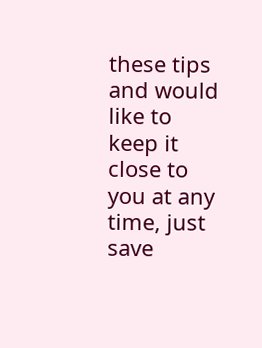these tips and would like to keep it close to you at any time, just save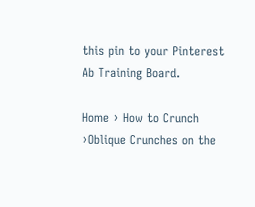this pin to your Pinterest Ab Training Board.

Home › How to Crunch ›Oblique Crunches on the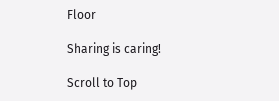Floor

Sharing is caring!

Scroll to Top